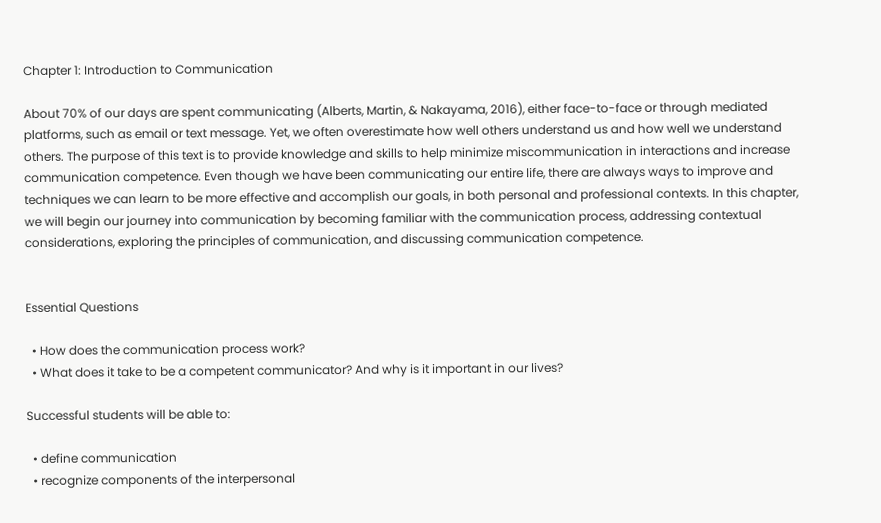Chapter 1: Introduction to Communication

About 70% of our days are spent communicating (Alberts, Martin, & Nakayama, 2016), either face-to-face or through mediated platforms, such as email or text message. Yet, we often overestimate how well others understand us and how well we understand others. The purpose of this text is to provide knowledge and skills to help minimize miscommunication in interactions and increase communication competence. Even though we have been communicating our entire life, there are always ways to improve and techniques we can learn to be more effective and accomplish our goals, in both personal and professional contexts. In this chapter, we will begin our journey into communication by becoming familiar with the communication process, addressing contextual considerations, exploring the principles of communication, and discussing communication competence.


Essential Questions

  • How does the communication process work?
  • What does it take to be a competent communicator? And why is it important in our lives?

Successful students will be able to:

  • define communication
  • recognize components of the interpersonal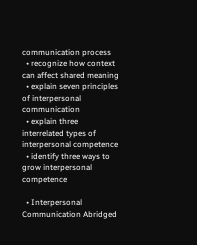communication process
  • recognize how context can affect shared meaning
  • explain seven principles of interpersonal communication
  • explain three interrelated types of interpersonal competence
  • identify three ways to grow interpersonal competence

  • Interpersonal Communication Abridged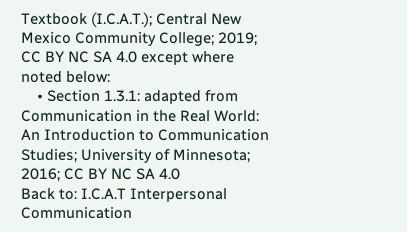Textbook (I.C.A.T.); Central New Mexico Community College; 2019; CC BY NC SA 4.0 except where noted below:
    • Section 1.3.1: adapted from Communication in the Real World: An Introduction to Communication Studies; University of Minnesota; 2016; CC BY NC SA 4.0
Back to: I.C.A.T Interpersonal Communication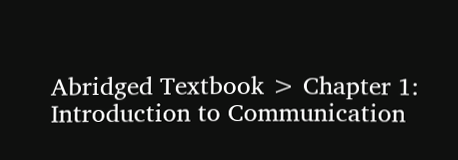Abridged Textbook > Chapter 1: Introduction to Communication